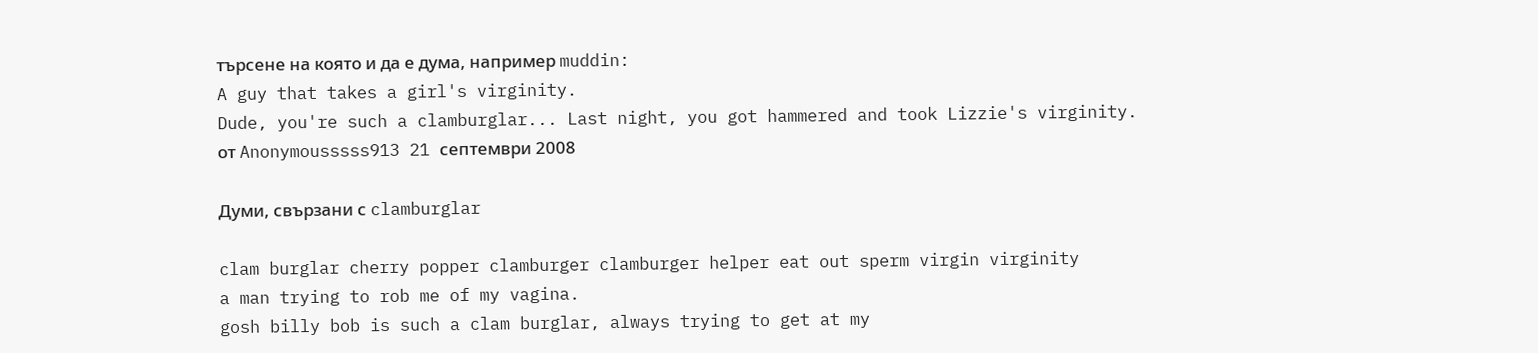търсене на която и да е дума, например muddin:
A guy that takes a girl's virginity.
Dude, you're such a clamburglar... Last night, you got hammered and took Lizzie's virginity.
от Anonymousssss913 21 септември 2008

Думи, свързани с clamburglar

clam burglar cherry popper clamburger clamburger helper eat out sperm virgin virginity
a man trying to rob me of my vagina.
gosh billy bob is such a clam burglar, always trying to get at my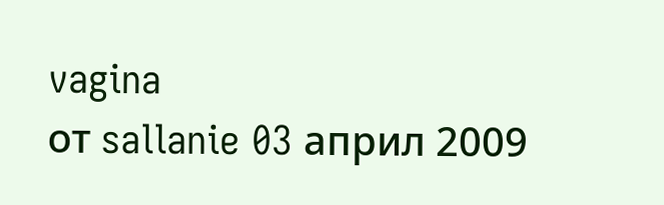vagina
от sallanie 03 април 2009